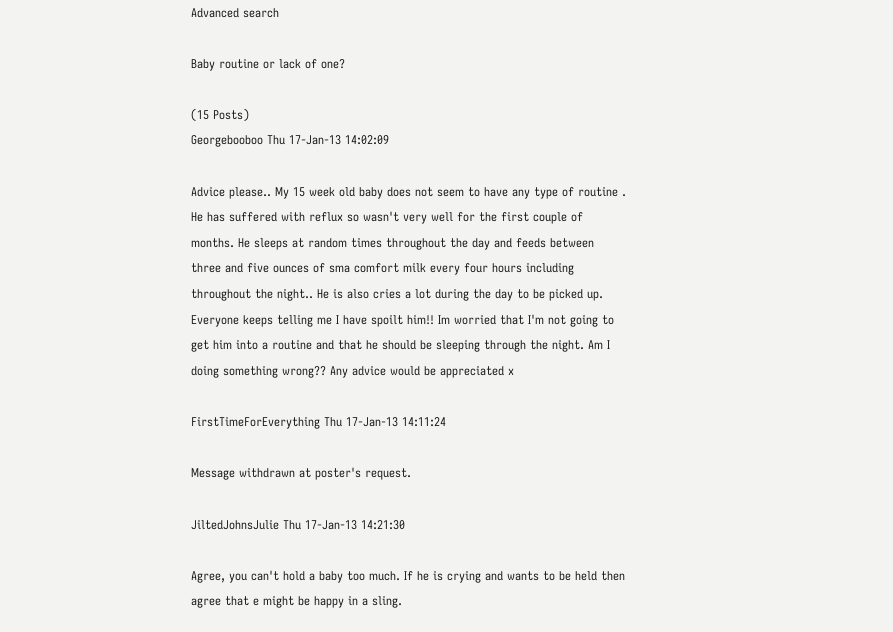Advanced search

Baby routine or lack of one?

(15 Posts)
Georgebooboo Thu 17-Jan-13 14:02:09

Advice please.. My 15 week old baby does not seem to have any type of routine . He has suffered with reflux so wasn't very well for the first couple of months. He sleeps at random times throughout the day and feeds between three and five ounces of sma comfort milk every four hours including throughout the night.. He is also cries a lot during the day to be picked up. Everyone keeps telling me I have spoilt him!! Im worried that I'm not going to get him into a routine and that he should be sleeping through the night. Am I doing something wrong?? Any advice would be appreciated x

FirstTimeForEverything Thu 17-Jan-13 14:11:24

Message withdrawn at poster's request.

JiltedJohnsJulie Thu 17-Jan-13 14:21:30

Agree, you can't hold a baby too much. If he is crying and wants to be held then agree that e might be happy in a sling.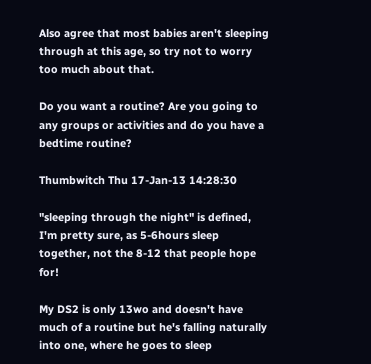Also agree that most babies aren't sleeping through at this age, so try not to worry too much about that.

Do you want a routine? Are you going to any groups or activities and do you have a bedtime routine?

Thumbwitch Thu 17-Jan-13 14:28:30

"sleeping through the night" is defined, I'm pretty sure, as 5-6hours sleep together, not the 8-12 that people hope for!

My DS2 is only 13wo and doesn't have much of a routine but he's falling naturally into one, where he goes to sleep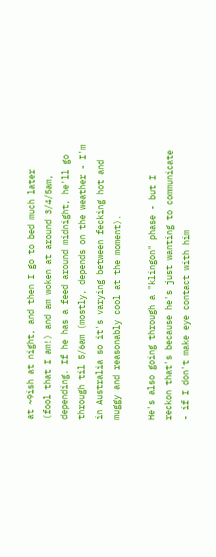at ~9ish at night, and then I go to bed much later (fool that I am!) and am woken at around 3/4/5am, depending. If he has a feed around midnight, he'll go through til 5/6am (mostly, depends on the weather - I'm in Australia so it's varying between fecking hot and muggy and reasonably cool at the moment).

He's also going through a "klingon" phase - but I reckon that's because he's just wanting to communicate - if I don't make eye contact with him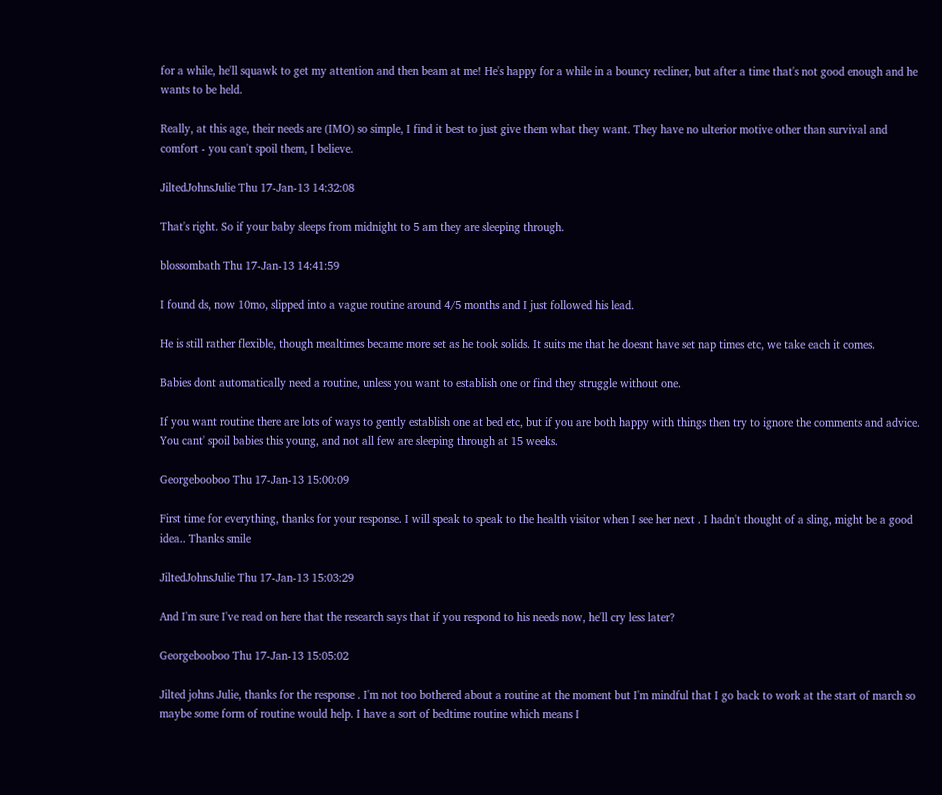for a while, he'll squawk to get my attention and then beam at me! He's happy for a while in a bouncy recliner, but after a time that's not good enough and he wants to be held.

Really, at this age, their needs are (IMO) so simple, I find it best to just give them what they want. They have no ulterior motive other than survival and comfort - you can't spoil them, I believe.

JiltedJohnsJulie Thu 17-Jan-13 14:32:08

That's right. So if your baby sleeps from midnight to 5 am they are sleeping through.

blossombath Thu 17-Jan-13 14:41:59

I found ds, now 10mo, slipped into a vague routine around 4/5 months and I just followed his lead.

He is still rather flexible, though mealtimes became more set as he took solids. It suits me that he doesnt have set nap times etc, we take each it comes.

Babies dont automatically need a routine, unless you want to establish one or find they struggle without one.

If you want routine there are lots of ways to gently establish one at bed etc, but if you are both happy with things then try to ignore the comments and advice. You cant' spoil babies this young, and not all few are sleeping through at 15 weeks.

Georgebooboo Thu 17-Jan-13 15:00:09

First time for everything, thanks for your response. I will speak to speak to the health visitor when I see her next . I hadn't thought of a sling, might be a good idea.. Thanks smile

JiltedJohnsJulie Thu 17-Jan-13 15:03:29

And I'm sure I've read on here that the research says that if you respond to his needs now, he'll cry less later?

Georgebooboo Thu 17-Jan-13 15:05:02

Jilted johns Julie, thanks for the response . I'm not too bothered about a routine at the moment but I'm mindful that I go back to work at the start of march so maybe some form of routine would help. I have a sort of bedtime routine which means I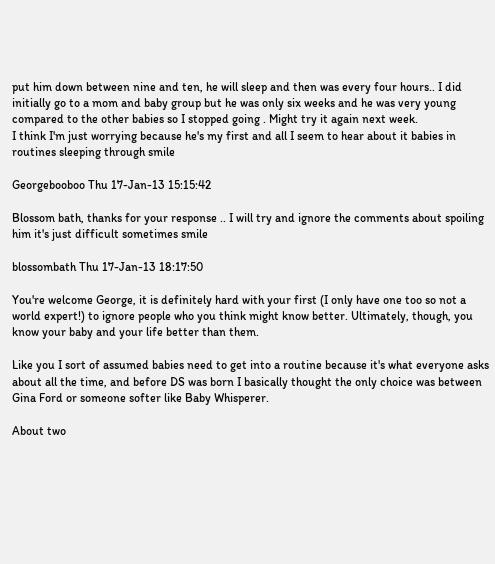put him down between nine and ten, he will sleep and then was every four hours.. I did initially go to a mom and baby group but he was only six weeks and he was very young compared to the other babies so I stopped going . Might try it again next week.
I think I'm just worrying because he's my first and all I seem to hear about it babies in routines sleeping through smile

Georgebooboo Thu 17-Jan-13 15:15:42

Blossom bath, thanks for your response .. I will try and ignore the comments about spoiling him it's just difficult sometimes smile

blossombath Thu 17-Jan-13 18:17:50

You're welcome George, it is definitely hard with your first (I only have one too so not a world expert!) to ignore people who you think might know better. Ultimately, though, you know your baby and your life better than them.

Like you I sort of assumed babies need to get into a routine because it's what everyone asks about all the time, and before DS was born I basically thought the only choice was between Gina Ford or someone softer like Baby Whisperer.

About two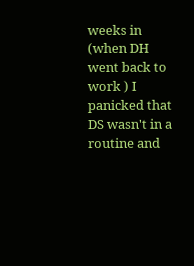weeks in (when DH went back to work ) I panicked that DS wasn't in a routine and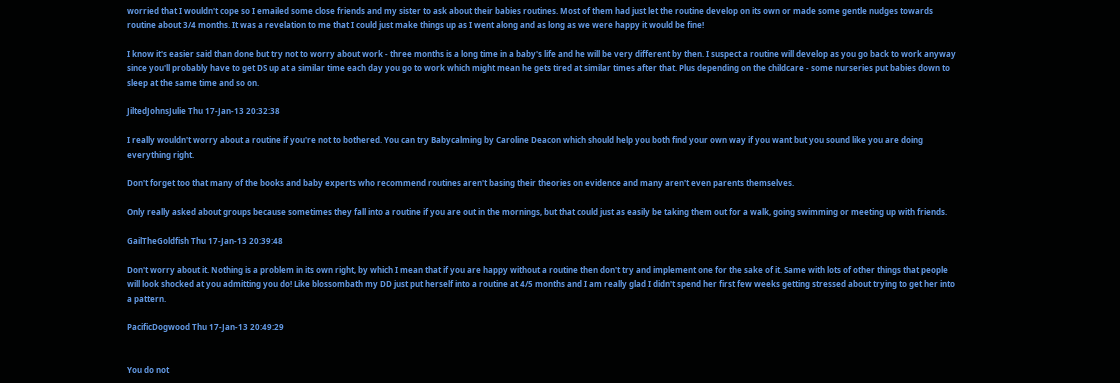worried that I wouldn't cope so I emailed some close friends and my sister to ask about their babies routines. Most of them had just let the routine develop on its own or made some gentle nudges towards routine about 3/4 months. It was a revelation to me that I could just make things up as I went along and as long as we were happy it would be fine!

I know it's easier said than done but try not to worry about work - three months is a long time in a baby's life and he will be very different by then. I suspect a routine will develop as you go back to work anyway since you'll probably have to get DS up at a similar time each day you go to work which might mean he gets tired at similar times after that. Plus depending on the childcare - some nurseries put babies down to sleep at the same time and so on.

JiltedJohnsJulie Thu 17-Jan-13 20:32:38

I really wouldn't worry about a routine if you're not to bothered. You can try Babycalming by Caroline Deacon which should help you both find your own way if you want but you sound like you are doing everything right.

Don't forget too that many of the books and baby experts who recommend routines aren't basing their theories on evidence and many aren't even parents themselves.

Only really asked about groups because sometimes they fall into a routine if you are out in the mornings, but that could just as easily be taking them out for a walk, going swimming or meeting up with friends.

GailTheGoldfish Thu 17-Jan-13 20:39:48

Don't worry about it. Nothing is a problem in its own right, by which I mean that if you are happy without a routine then don't try and implement one for the sake of it. Same with lots of other things that people will look shocked at you admitting you do! Like blossombath my DD just put herself into a routine at 4/5 months and I am really glad I didn't spend her first few weeks getting stressed about trying to get her into a pattern.

PacificDogwood Thu 17-Jan-13 20:49:29


You do not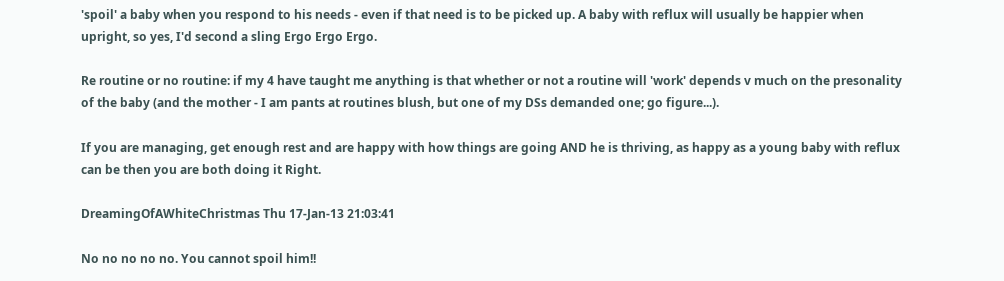'spoil' a baby when you respond to his needs - even if that need is to be picked up. A baby with reflux will usually be happier when upright, so yes, I'd second a sling Ergo Ergo Ergo.

Re routine or no routine: if my 4 have taught me anything is that whether or not a routine will 'work' depends v much on the presonality of the baby (and the mother - I am pants at routines blush, but one of my DSs demanded one; go figure...).

If you are managing, get enough rest and are happy with how things are going AND he is thriving, as happy as a young baby with reflux can be then you are both doing it Right.

DreamingOfAWhiteChristmas Thu 17-Jan-13 21:03:41

No no no no no. You cannot spoil him!!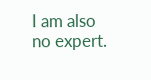I am also no expert.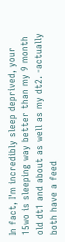In fact, I'm incredibly sleep deprived, your 15wo is sleeping way better than my 9 month old dt1 and about as well as my dt2. -actually both have a feed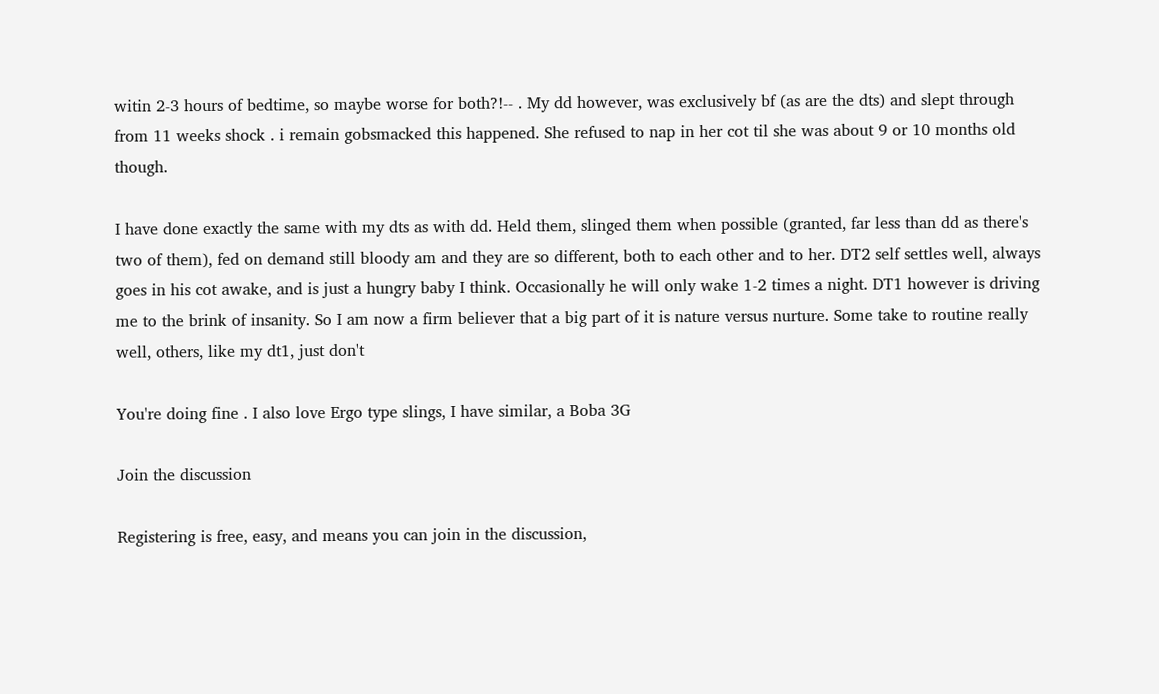witin 2-3 hours of bedtime, so maybe worse for both?!-- . My dd however, was exclusively bf (as are the dts) and slept through from 11 weeks shock . i remain gobsmacked this happened. She refused to nap in her cot til she was about 9 or 10 months old though.

I have done exactly the same with my dts as with dd. Held them, slinged them when possible (granted, far less than dd as there's two of them), fed on demand still bloody am and they are so different, both to each other and to her. DT2 self settles well, always goes in his cot awake, and is just a hungry baby I think. Occasionally he will only wake 1-2 times a night. DT1 however is driving me to the brink of insanity. So I am now a firm believer that a big part of it is nature versus nurture. Some take to routine really well, others, like my dt1, just don't

You're doing fine . I also love Ergo type slings, I have similar, a Boba 3G

Join the discussion

Registering is free, easy, and means you can join in the discussion,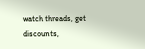watch threads, get discounts,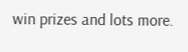win prizes and lots more.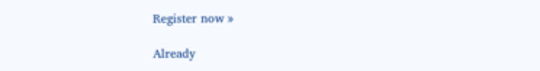Register now »

Already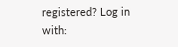registered? Log in with: